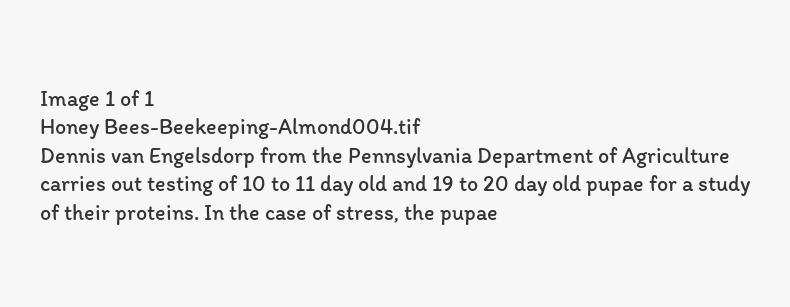Image 1 of 1
Honey Bees-Beekeeping-Almond004.tif
Dennis van Engelsdorp from the Pennsylvania Department of Agriculture carries out testing of 10 to 11 day old and 19 to 20 day old pupae for a study of their proteins. In the case of stress, the pupae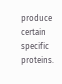produce certain specific proteins.